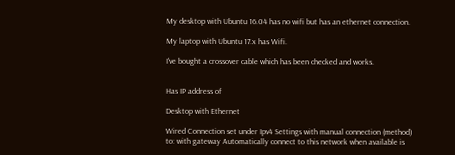My desktop with Ubuntu 16.04 has no wifi but has an ethernet connection.

My laptop with Ubuntu 17.x has Wifi.

I've bought a crossover cable which has been checked and works.


Has IP address of

Desktop with Ethernet

Wired Connection set under Ipv4 Settings with manual connection (method) to: with gateway Automatically connect to this network when available is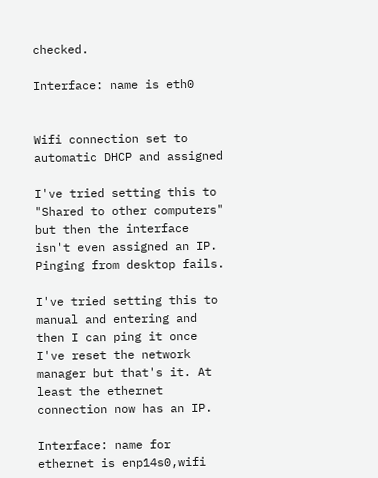checked.

Interface: name is eth0


Wifi connection set to automatic DHCP and assigned

I've tried setting this to "Shared to other computers" but then the interface isn't even assigned an IP. Pinging from desktop fails.

I've tried setting this to manual and entering and then I can ping it once I've reset the network manager but that's it. At least the ethernet connection now has an IP.

Interface: name for ethernet is enp14s0,wifi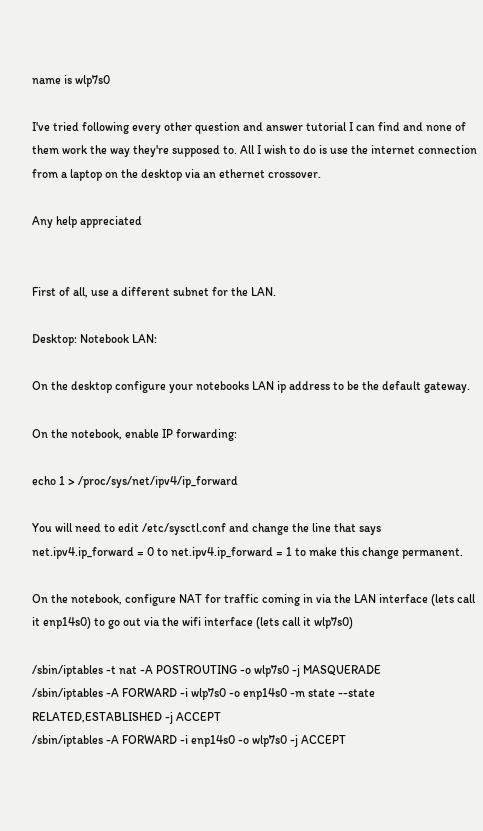name is wlp7s0

I've tried following every other question and answer tutorial I can find and none of them work the way they're supposed to. All I wish to do is use the internet connection from a laptop on the desktop via an ethernet crossover.

Any help appreciated


First of all, use a different subnet for the LAN.

Desktop: Notebook LAN:

On the desktop configure your notebooks LAN ip address to be the default gateway.

On the notebook, enable IP forwarding:

echo 1 > /proc/sys/net/ipv4/ip_forward

You will need to edit /etc/sysctl.conf and change the line that says net.ipv4.ip_forward = 0 to net.ipv4.ip_forward = 1 to make this change permanent.

On the notebook, configure NAT for traffic coming in via the LAN interface (lets call it enp14s0) to go out via the wifi interface (lets call it wlp7s0)

/sbin/iptables -t nat -A POSTROUTING -o wlp7s0 -j MASQUERADE
/sbin/iptables -A FORWARD -i wlp7s0 -o enp14s0 -m state --state RELATED,ESTABLISHED -j ACCEPT
/sbin/iptables -A FORWARD -i enp14s0 -o wlp7s0 -j ACCEPT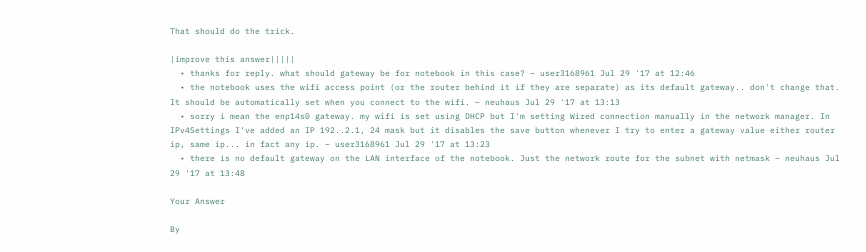That should do the trick.

|improve this answer|||||
  • thanks for reply. what should gateway be for notebook in this case? – user3168961 Jul 29 '17 at 12:46
  • the notebook uses the wifi access point (or the router behind it if they are separate) as its default gateway.. don't change that. It should be automatically set when you connect to the wifi. – neuhaus Jul 29 '17 at 13:13
  • sorry i mean the enp14s0 gateway. my wifi is set using DHCP but I'm setting Wired connection manually in the network manager. In IPv4Settings I've added an IP 192..2.1, 24 mask but it disables the save button whenever I try to enter a gateway value either router ip, same ip... in fact any ip. – user3168961 Jul 29 '17 at 13:23
  • there is no default gateway on the LAN interface of the notebook. Just the network route for the subnet with netmask – neuhaus Jul 29 '17 at 13:48

Your Answer

By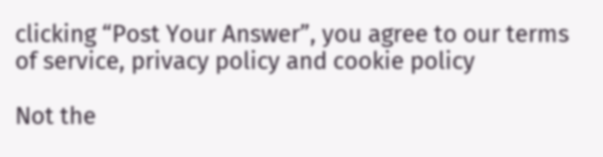clicking “Post Your Answer”, you agree to our terms of service, privacy policy and cookie policy

Not the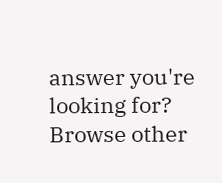answer you're looking for? Browse other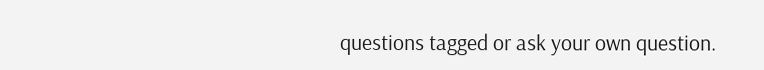questions tagged or ask your own question.